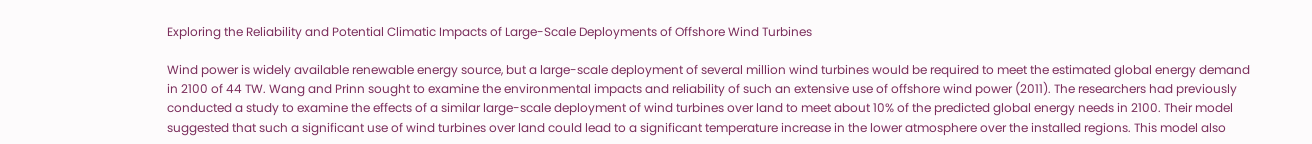Exploring the Reliability and Potential Climatic Impacts of Large-Scale Deployments of Offshore Wind Turbines

Wind power is widely available renewable energy source, but a large-scale deployment of several million wind turbines would be required to meet the estimated global energy demand in 2100 of 44 TW. Wang and Prinn sought to examine the environmental impacts and reliability of such an extensive use of offshore wind power (2011). The researchers had previously conducted a study to examine the effects of a similar large-scale deployment of wind turbines over land to meet about 10% of the predicted global energy needs in 2100. Their model suggested that such a significant use of wind turbines over land could lead to a significant temperature increase in the lower atmosphere over the installed regions. This model also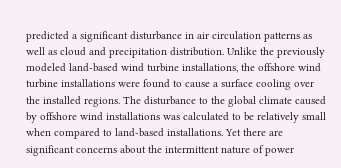predicted a significant disturbance in air circulation patterns as well as cloud and precipitation distribution. Unlike the previously modeled land-based wind turbine installations, the offshore wind turbine installations were found to cause a surface cooling over the installed regions. The disturbance to the global climate caused by offshore wind installations was calculated to be relatively small when compared to land-based installations. Yet there are significant concerns about the intermittent nature of power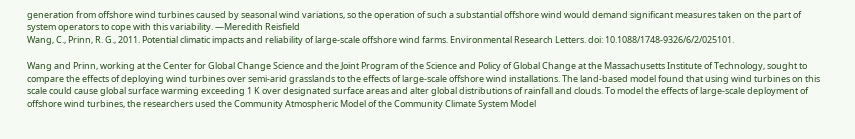generation from offshore wind turbines caused by seasonal wind variations, so the operation of such a substantial offshore wind would demand significant measures taken on the part of system operators to cope with this variability. —Meredith Reisfield
Wang, C., Prinn, R. G., 2011. Potential climatic impacts and reliability of large-scale offshore wind farms. Environmental Research Letters. doi: 10.1088/1748-9326/6/2/025101.

Wang and Prinn, working at the Center for Global Change Science and the Joint Program of the Science and Policy of Global Change at the Massachusetts Institute of Technology, sought to compare the effects of deploying wind turbines over semi-arid grasslands to the effects of large-scale offshore wind installations. The land-based model found that using wind turbines on this scale could cause global surface warming exceeding 1 K over designated surface areas and alter global distributions of rainfall and clouds. To model the effects of large-scale deployment of offshore wind turbines, the researchers used the Community Atmospheric Model of the Community Climate System Model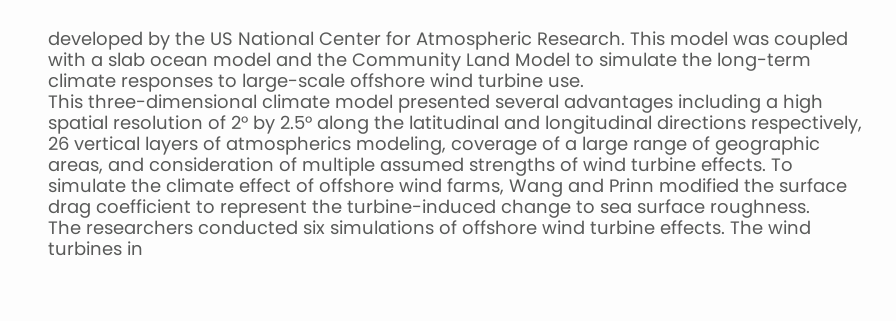developed by the US National Center for Atmospheric Research. This model was coupled with a slab ocean model and the Community Land Model to simulate the long-term climate responses to large-scale offshore wind turbine use.
This three-dimensional climate model presented several advantages including a high spatial resolution of 2° by 2.5° along the latitudinal and longitudinal directions respectively, 26 vertical layers of atmospherics modeling, coverage of a large range of geographic areas, and consideration of multiple assumed strengths of wind turbine effects. To simulate the climate effect of offshore wind farms, Wang and Prinn modified the surface drag coefficient to represent the turbine-induced change to sea surface roughness.
The researchers conducted six simulations of offshore wind turbine effects. The wind turbines in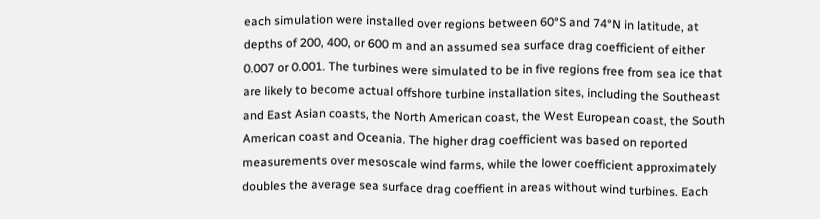each simulation were installed over regions between 60°S and 74°N in latitude, at depths of 200, 400, or 600 m and an assumed sea surface drag coefficient of either 0.007 or 0.001. The turbines were simulated to be in five regions free from sea ice that are likely to become actual offshore turbine installation sites, including the Southeast and East Asian coasts, the North American coast, the West European coast, the South American coast and Oceania. The higher drag coefficient was based on reported measurements over mesoscale wind farms, while the lower coefficient approximately doubles the average sea surface drag coeffient in areas without wind turbines. Each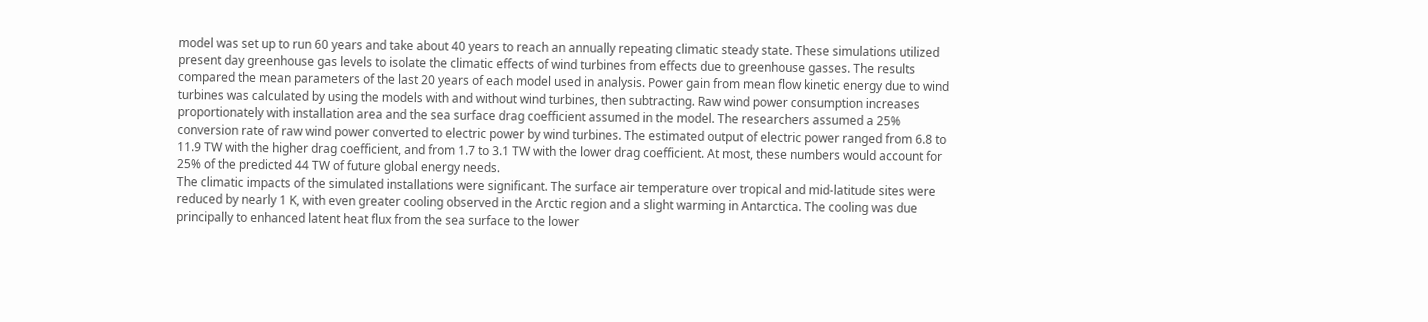model was set up to run 60 years and take about 40 years to reach an annually repeating climatic steady state. These simulations utilized present day greenhouse gas levels to isolate the climatic effects of wind turbines from effects due to greenhouse gasses. The results compared the mean parameters of the last 20 years of each model used in analysis. Power gain from mean flow kinetic energy due to wind turbines was calculated by using the models with and without wind turbines, then subtracting. Raw wind power consumption increases proportionately with installation area and the sea surface drag coefficient assumed in the model. The researchers assumed a 25% conversion rate of raw wind power converted to electric power by wind turbines. The estimated output of electric power ranged from 6.8 to 11.9 TW with the higher drag coefficient, and from 1.7 to 3.1 TW with the lower drag coefficient. At most, these numbers would account for 25% of the predicted 44 TW of future global energy needs.
The climatic impacts of the simulated installations were significant. The surface air temperature over tropical and mid-latitude sites were reduced by nearly 1 K, with even greater cooling observed in the Arctic region and a slight warming in Antarctica. The cooling was due principally to enhanced latent heat flux from the sea surface to the lower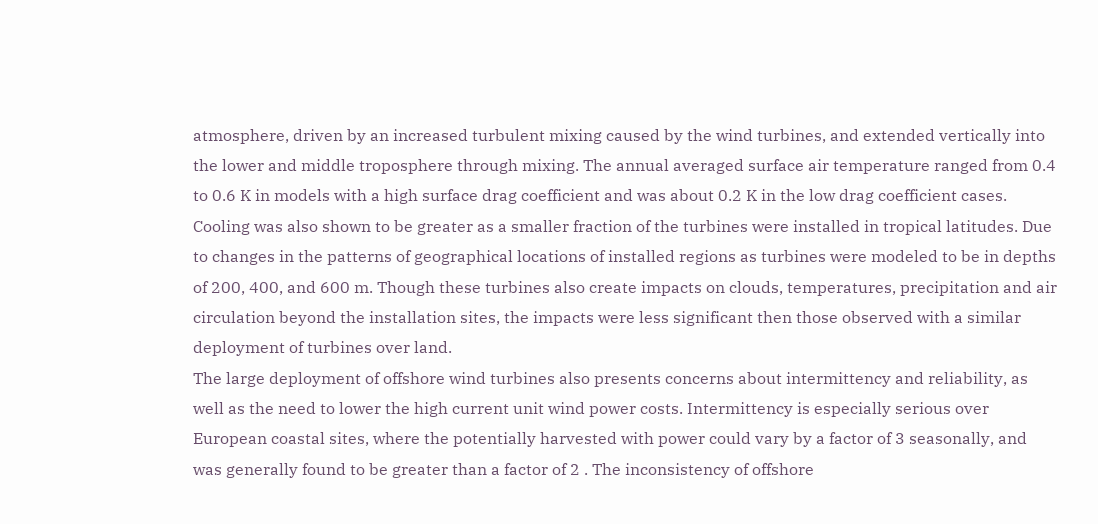atmosphere, driven by an increased turbulent mixing caused by the wind turbines, and extended vertically into the lower and middle troposphere through mixing. The annual averaged surface air temperature ranged from 0.4 to 0.6 K in models with a high surface drag coefficient and was about 0.2 K in the low drag coefficient cases. Cooling was also shown to be greater as a smaller fraction of the turbines were installed in tropical latitudes. Due to changes in the patterns of geographical locations of installed regions as turbines were modeled to be in depths of 200, 400, and 600 m. Though these turbines also create impacts on clouds, temperatures, precipitation and air circulation beyond the installation sites, the impacts were less significant then those observed with a similar deployment of turbines over land.
The large deployment of offshore wind turbines also presents concerns about intermittency and reliability, as well as the need to lower the high current unit wind power costs. Intermittency is especially serious over European coastal sites, where the potentially harvested with power could vary by a factor of 3 seasonally, and was generally found to be greater than a factor of 2 . The inconsistency of offshore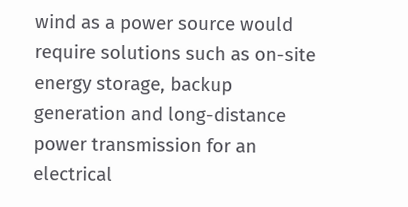wind as a power source would require solutions such as on-site energy storage, backup generation and long-distance power transmission for an electrical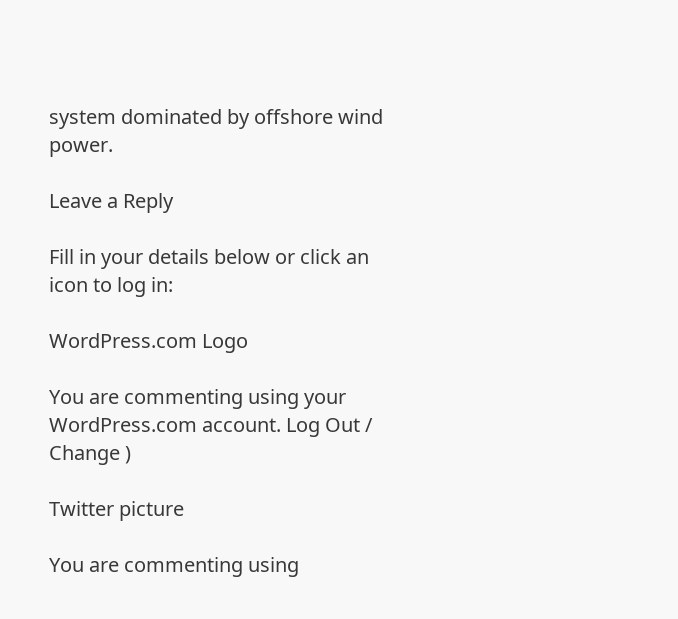system dominated by offshore wind power.

Leave a Reply

Fill in your details below or click an icon to log in:

WordPress.com Logo

You are commenting using your WordPress.com account. Log Out /  Change )

Twitter picture

You are commenting using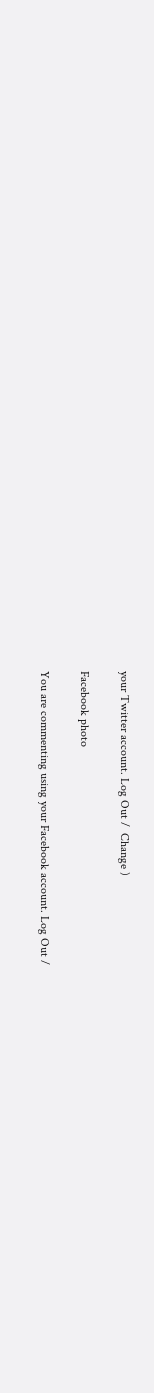your Twitter account. Log Out /  Change )

Facebook photo

You are commenting using your Facebook account. Log Out /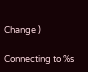Change )

Connecting to %s